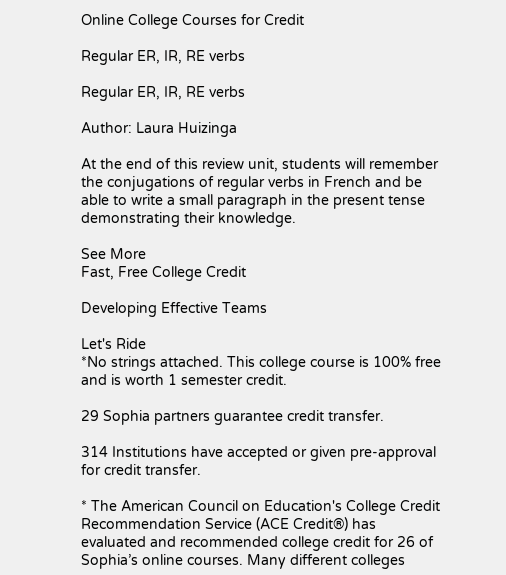Online College Courses for Credit

Regular ER, IR, RE verbs

Regular ER, IR, RE verbs

Author: Laura Huizinga

At the end of this review unit, students will remember the conjugations of regular verbs in French and be able to write a small paragraph in the present tense demonstrating their knowledge.

See More
Fast, Free College Credit

Developing Effective Teams

Let's Ride
*No strings attached. This college course is 100% free and is worth 1 semester credit.

29 Sophia partners guarantee credit transfer.

314 Institutions have accepted or given pre-approval for credit transfer.

* The American Council on Education's College Credit Recommendation Service (ACE Credit®) has evaluated and recommended college credit for 26 of Sophia’s online courses. Many different colleges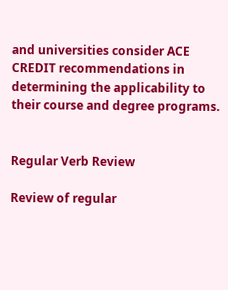and universities consider ACE CREDIT recommendations in determining the applicability to their course and degree programs.


Regular Verb Review

Review of regular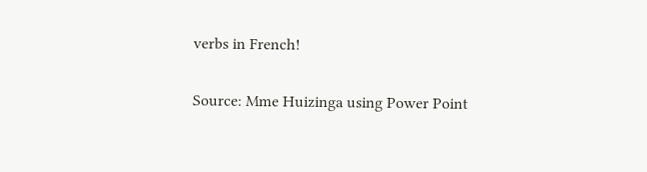verbs in French!

Source: Mme Huizinga using Power Point